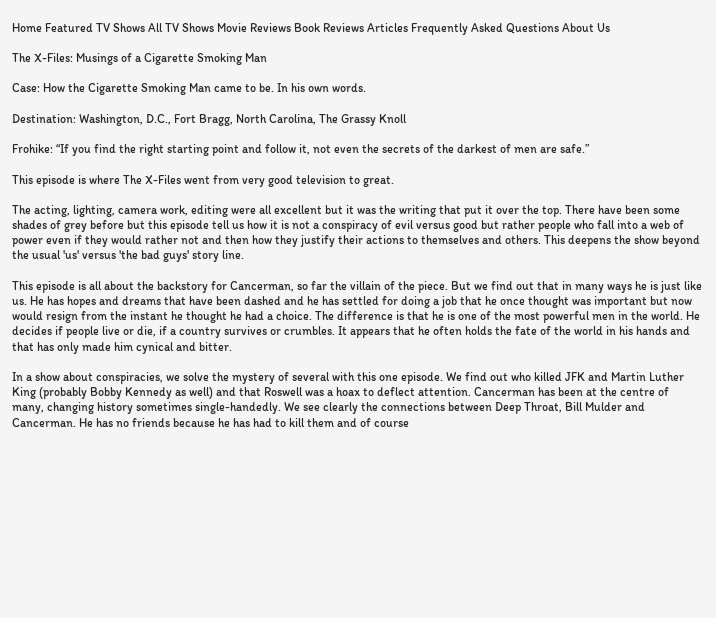Home Featured TV Shows All TV Shows Movie Reviews Book Reviews Articles Frequently Asked Questions About Us

The X-Files: Musings of a Cigarette Smoking Man

Case: How the Cigarette Smoking Man came to be. In his own words.

Destination: Washington, D.C., Fort Bragg, North Carolina, The Grassy Knoll

Frohike: “If you find the right starting point and follow it, not even the secrets of the darkest of men are safe.”

This episode is where The X-Files went from very good television to great.

The acting, lighting, camera work, editing were all excellent but it was the writing that put it over the top. There have been some shades of grey before but this episode tell us how it is not a conspiracy of evil versus good but rather people who fall into a web of power even if they would rather not and then how they justify their actions to themselves and others. This deepens the show beyond the usual 'us' versus 'the bad guys' story line.

This episode is all about the backstory for Cancerman, so far the villain of the piece. But we find out that in many ways he is just like us. He has hopes and dreams that have been dashed and he has settled for doing a job that he once thought was important but now would resign from the instant he thought he had a choice. The difference is that he is one of the most powerful men in the world. He decides if people live or die, if a country survives or crumbles. It appears that he often holds the fate of the world in his hands and that has only made him cynical and bitter.

In a show about conspiracies, we solve the mystery of several with this one episode. We find out who killed JFK and Martin Luther King (probably Bobby Kennedy as well) and that Roswell was a hoax to deflect attention. Cancerman has been at the centre of many, changing history sometimes single-handedly. We see clearly the connections between Deep Throat, Bill Mulder and Cancerman. He has no friends because he has had to kill them and of course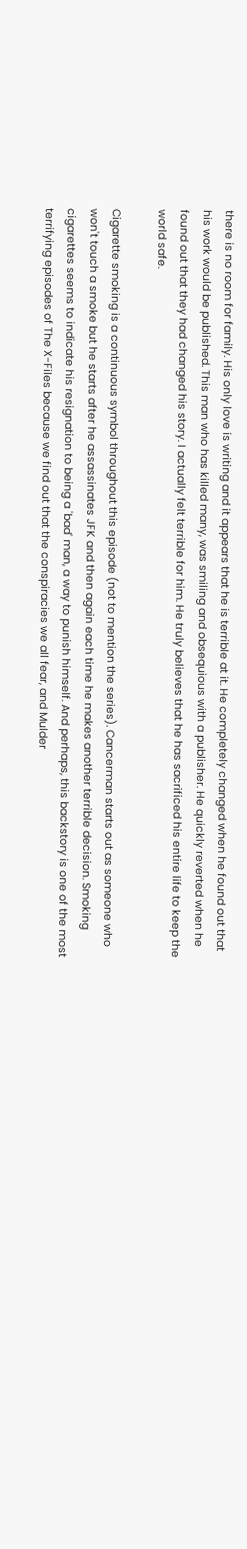there is no room for family. His only love is writing and it appears that he is terrible at it. He completely changed when he found out that his work would be published. This man who has killed many, was smiling and obsequious with a publisher. He quickly reverted when he found out that they had changed his story. I actually felt terrible for him. He truly believes that he has sacrificed his entire life to keep the world safe.

Cigarette smoking is a continuous symbol throughout this episode (not to mention the series). Cancerman starts out as someone who won't touch a smoke but he starts after he assassinates JFK and then again each time he makes another terrible decision. Smoking cigarettes seems to indicate his resignation to being a 'bad' man, a way to punish himself. And perhaps, this backstory is one of the most terrifying episodes of The X-Files because we find out that the conspiracies we all fear, and Mulder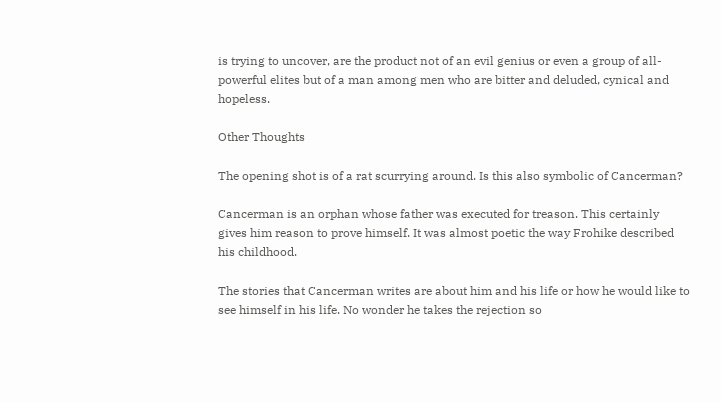is trying to uncover, are the product not of an evil genius or even a group of all-powerful elites but of a man among men who are bitter and deluded, cynical and hopeless.

Other Thoughts

The opening shot is of a rat scurrying around. Is this also symbolic of Cancerman?

Cancerman is an orphan whose father was executed for treason. This certainly gives him reason to prove himself. It was almost poetic the way Frohike described his childhood.

The stories that Cancerman writes are about him and his life or how he would like to see himself in his life. No wonder he takes the rejection so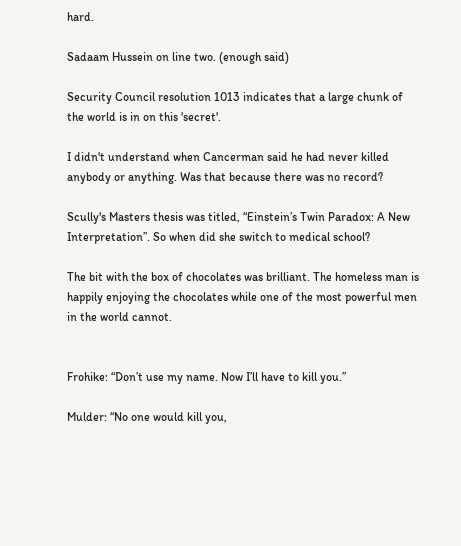hard.

Sadaam Hussein on line two. (enough said)

Security Council resolution 1013 indicates that a large chunk of the world is in on this 'secret'.

I didn't understand when Cancerman said he had never killed anybody or anything. Was that because there was no record?

Scully's Masters thesis was titled, “Einstein’s Twin Paradox: A New Interpretation”. So when did she switch to medical school?

The bit with the box of chocolates was brilliant. The homeless man is happily enjoying the chocolates while one of the most powerful men in the world cannot.


Frohike: “Don’t use my name. Now I’ll have to kill you.”

Mulder: “No one would kill you,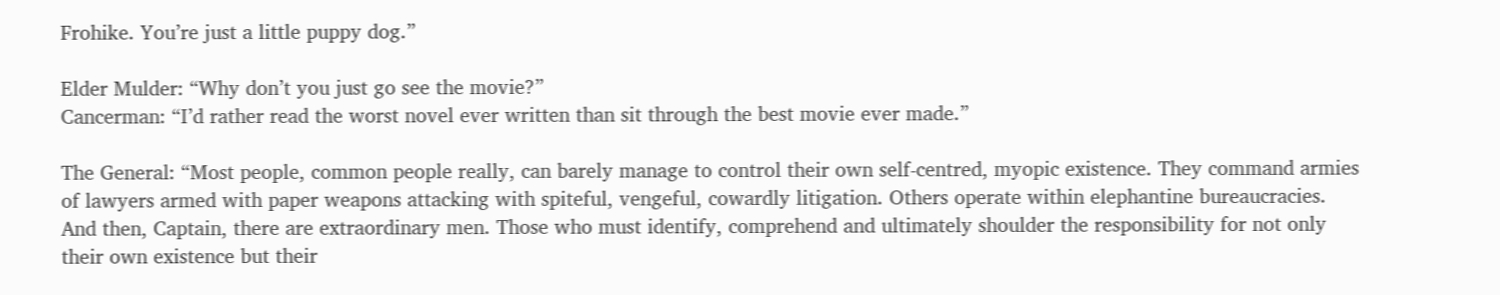Frohike. You’re just a little puppy dog.”

Elder Mulder: “Why don’t you just go see the movie?”
Cancerman: “I’d rather read the worst novel ever written than sit through the best movie ever made.”

The General: “Most people, common people really, can barely manage to control their own self-centred, myopic existence. They command armies of lawyers armed with paper weapons attacking with spiteful, vengeful, cowardly litigation. Others operate within elephantine bureaucracies. And then, Captain, there are extraordinary men. Those who must identify, comprehend and ultimately shoulder the responsibility for not only their own existence but their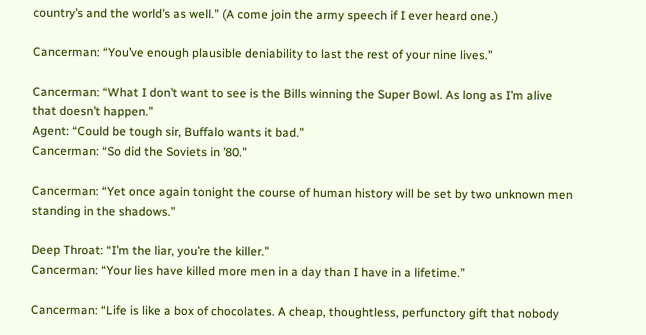country’s and the world’s as well.” (A come join the army speech if I ever heard one.)

Cancerman: “You’ve enough plausible deniability to last the rest of your nine lives.”

Cancerman: “What I don’t want to see is the Bills winning the Super Bowl. As long as I’m alive that doesn’t happen.”
Agent: “Could be tough sir, Buffalo wants it bad.”
Cancerman: “So did the Soviets in ’80.”

Cancerman: “Yet once again tonight the course of human history will be set by two unknown men standing in the shadows.”

Deep Throat: “I’m the liar, you’re the killer.”
Cancerman: “Your lies have killed more men in a day than I have in a lifetime.”

Cancerman: “Life is like a box of chocolates. A cheap, thoughtless, perfunctory gift that nobody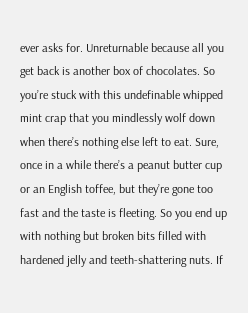ever asks for. Unreturnable because all you get back is another box of chocolates. So you’re stuck with this undefinable whipped mint crap that you mindlessly wolf down when there’s nothing else left to eat. Sure, once in a while there’s a peanut butter cup or an English toffee, but they’re gone too fast and the taste is fleeting. So you end up with nothing but broken bits filled with hardened jelly and teeth-shattering nuts. If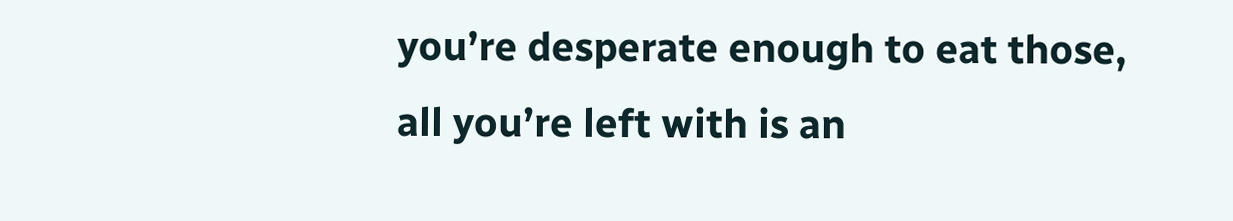you’re desperate enough to eat those, all you’re left with is an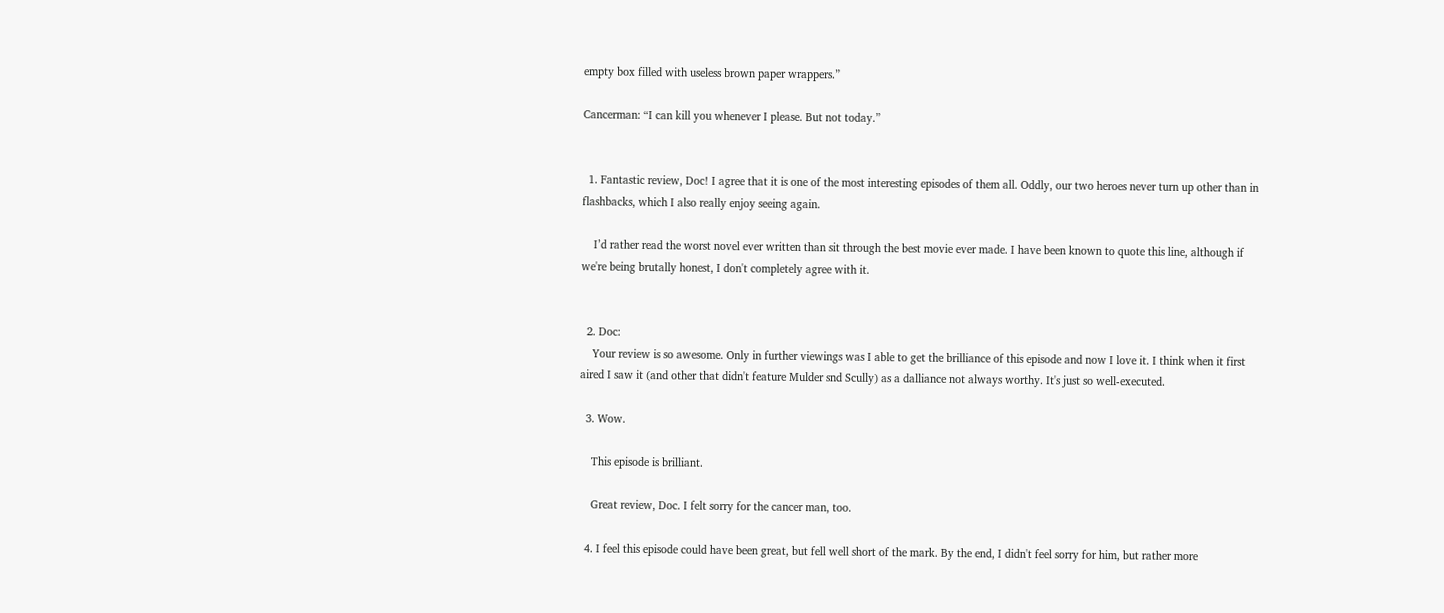empty box filled with useless brown paper wrappers.”

Cancerman: “I can kill you whenever I please. But not today.”


  1. Fantastic review, Doc! I agree that it is one of the most interesting episodes of them all. Oddly, our two heroes never turn up other than in flashbacks, which I also really enjoy seeing again.

    I’d rather read the worst novel ever written than sit through the best movie ever made. I have been known to quote this line, although if we're being brutally honest, I don't completely agree with it.


  2. Doc:
    Your review is so awesome. Only in further viewings was I able to get the brilliance of this episode and now I love it. I think when it first aired I saw it (and other that didn't feature Mulder snd Scully) as a dalliance not always worthy. It's just so well-executed.

  3. Wow.

    This episode is brilliant.

    Great review, Doc. I felt sorry for the cancer man, too.

  4. I feel this episode could have been great, but fell well short of the mark. By the end, I didn't feel sorry for him, but rather more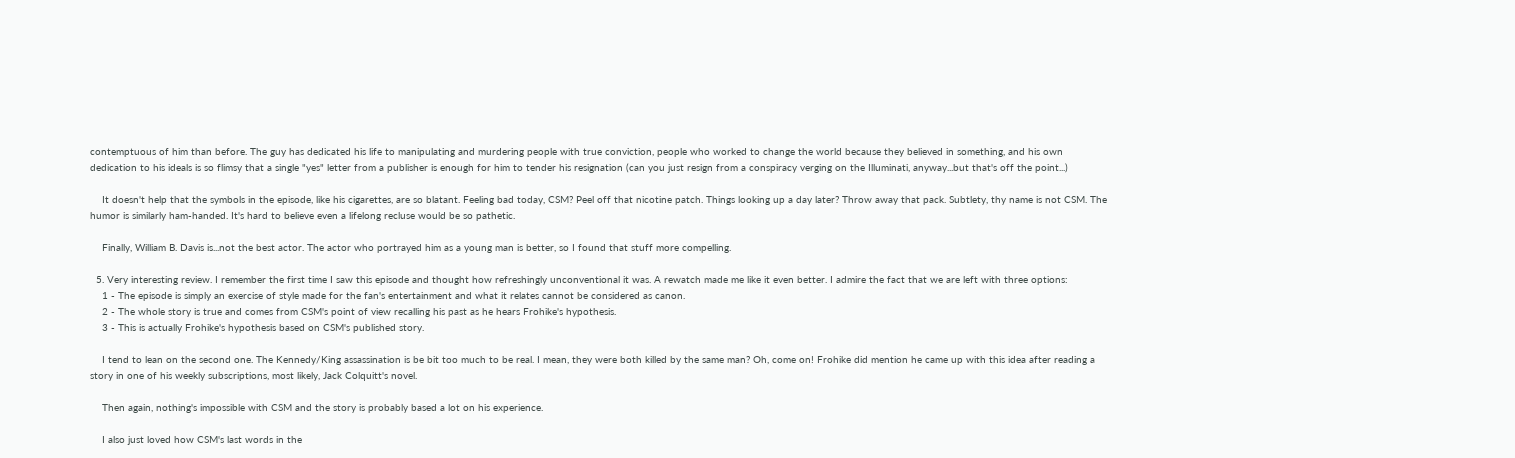contemptuous of him than before. The guy has dedicated his life to manipulating and murdering people with true conviction, people who worked to change the world because they believed in something, and his own dedication to his ideals is so flimsy that a single "yes" letter from a publisher is enough for him to tender his resignation (can you just resign from a conspiracy verging on the Illuminati, anyway...but that's off the point...)

    It doesn't help that the symbols in the episode, like his cigarettes, are so blatant. Feeling bad today, CSM? Peel off that nicotine patch. Things looking up a day later? Throw away that pack. Subtlety, thy name is not CSM. The humor is similarly ham-handed. It's hard to believe even a lifelong recluse would be so pathetic.

    Finally, William B. Davis is...not the best actor. The actor who portrayed him as a young man is better, so I found that stuff more compelling.

  5. Very interesting review. I remember the first time I saw this episode and thought how refreshingly unconventional it was. A rewatch made me like it even better. I admire the fact that we are left with three options:
    1 - The episode is simply an exercise of style made for the fan's entertainment and what it relates cannot be considered as canon.
    2 - The whole story is true and comes from CSM's point of view recalling his past as he hears Frohike's hypothesis.
    3 - This is actually Frohike's hypothesis based on CSM's published story.

    I tend to lean on the second one. The Kennedy/King assassination is be bit too much to be real. I mean, they were both killed by the same man? Oh, come on! Frohike did mention he came up with this idea after reading a story in one of his weekly subscriptions, most likely, Jack Colquitt's novel.

    Then again, nothing's impossible with CSM and the story is probably based a lot on his experience.

    I also just loved how CSM's last words in the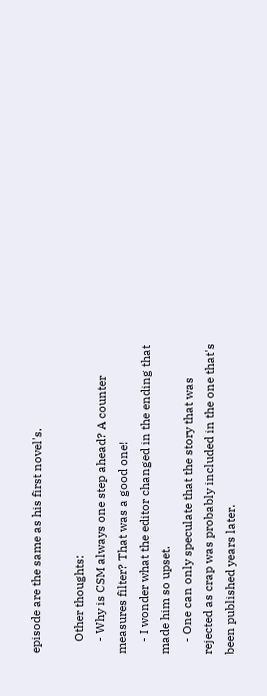episode are the same as his first novel's.

    Other thoughts:
    - Why is CSM always one step ahead? A counter measures filter? That was a good one!
    - I wonder what the editor changed in the ending that made him so upset.
    - One can only speculate that the story that was rejected as crap was probably included in the one that's been published years later.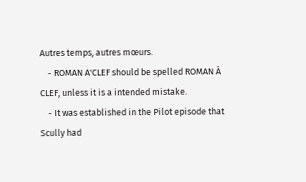Autres temps, autres mœurs.
    - ROMAN A'CLEF should be spelled ROMAN À CLEF, unless it is a intended mistake.
    - It was established in the Pilot episode that Scully had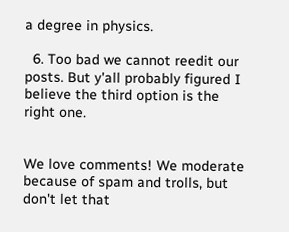a degree in physics.

  6. Too bad we cannot reedit our posts. But y'all probably figured I believe the third option is the right one.


We love comments! We moderate because of spam and trolls, but don't let that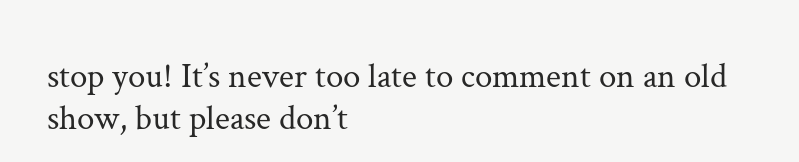stop you! It’s never too late to comment on an old show, but please don’t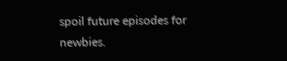spoil future episodes for newbies.